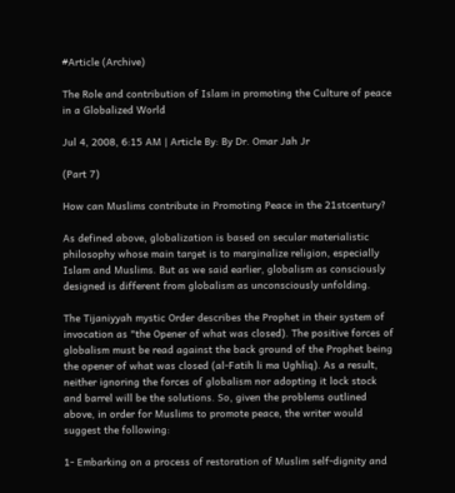#Article (Archive)

The Role and contribution of Islam in promoting the Culture of peace in a Globalized World

Jul 4, 2008, 6:15 AM | Article By: By Dr. Omar Jah Jr

(Part 7)

How can Muslims contribute in Promoting Peace in the 21stcentury?

As defined above, globalization is based on secular materialistic philosophy whose main target is to marginalize religion, especially Islam and Muslims. But as we said earlier, globalism as consciously designed is different from globalism as unconsciously unfolding.

The Tijaniyyah mystic Order describes the Prophet in their system of invocation as "the Opener of what was closed). The positive forces of globalism must be read against the back ground of the Prophet being the opener of what was closed (al-Fatih li ma Ughliq). As a result, neither ignoring the forces of globalism nor adopting it lock stock and barrel will be the solutions. So, given the problems outlined above, in order for Muslims to promote peace, the writer would suggest the following:

1- Embarking on a process of restoration of Muslim self-dignity and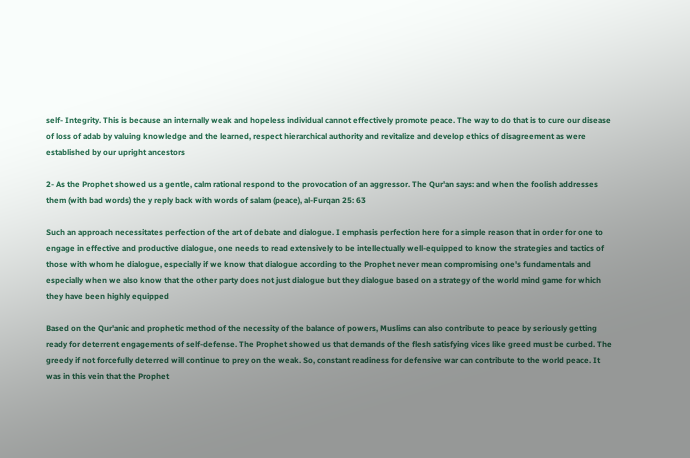self- Integrity. This is because an internally weak and hopeless individual cannot effectively promote peace. The way to do that is to cure our disease of loss of adab by valuing knowledge and the learned, respect hierarchical authority and revitalize and develop ethics of disagreement as were established by our upright ancestors

2- As the Prophet showed us a gentle, calm rational respond to the provocation of an aggressor. The Qur'an says: and when the foolish addresses them (with bad words) the y reply back with words of salam (peace), al-Furqan 25: 63

Such an approach necessitates perfection of the art of debate and dialogue. I emphasis perfection here for a simple reason that in order for one to engage in effective and productive dialogue, one needs to read extensively to be intellectually well-equipped to know the strategies and tactics of those with whom he dialogue, especially if we know that dialogue according to the Prophet never mean compromising one's fundamentals and especially when we also know that the other party does not just dialogue but they dialogue based on a strategy of the world mind game for which they have been highly equipped

Based on the Qur'anic and prophetic method of the necessity of the balance of powers, Muslims can also contribute to peace by seriously getting ready for deterrent engagements of self-defense. The Prophet showed us that demands of the flesh satisfying vices like greed must be curbed. The greedy if not forcefully deterred will continue to prey on the weak. So, constant readiness for defensive war can contribute to the world peace. It was in this vein that the Prophet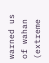warned us of wahan (extreme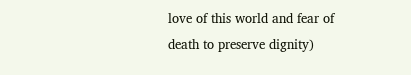love of this world and fear of death to preserve dignity)